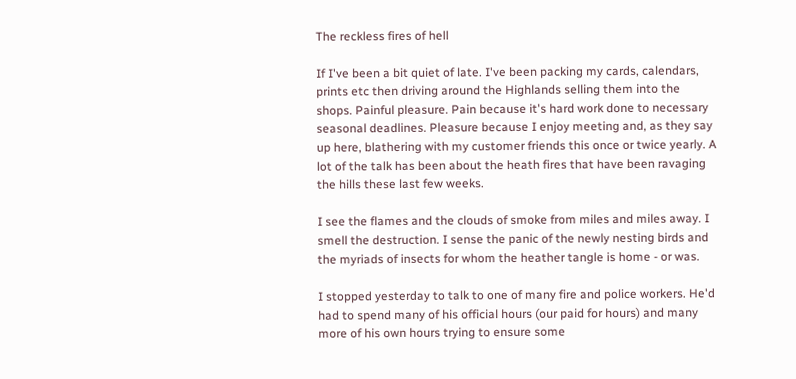The reckless fires of hell

If I've been a bit quiet of late. I've been packing my cards, calendars, prints etc then driving around the Highlands selling them into the shops. Painful pleasure. Pain because it's hard work done to necessary seasonal deadlines. Pleasure because I enjoy meeting and, as they say up here, blathering with my customer friends this once or twice yearly. A lot of the talk has been about the heath fires that have been ravaging the hills these last few weeks.

I see the flames and the clouds of smoke from miles and miles away. I smell the destruction. I sense the panic of the newly nesting birds and the myriads of insects for whom the heather tangle is home - or was.

I stopped yesterday to talk to one of many fire and police workers. He'd had to spend many of his official hours (our paid for hours) and many more of his own hours trying to ensure some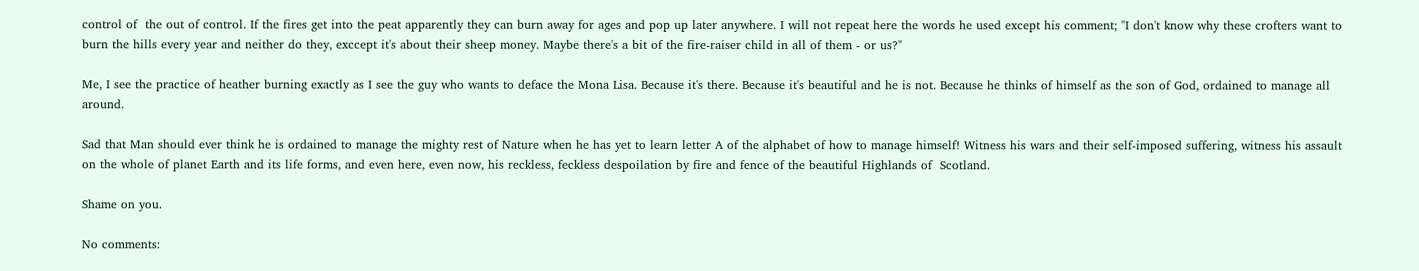control of  the out of control. If the fires get into the peat apparently they can burn away for ages and pop up later anywhere. I will not repeat here the words he used except his comment; "I don't know why these crofters want to burn the hills every year and neither do they, exccept it's about their sheep money. Maybe there's a bit of the fire-raiser child in all of them - or us?"

Me, I see the practice of heather burning exactly as I see the guy who wants to deface the Mona Lisa. Because it's there. Because it's beautiful and he is not. Because he thinks of himself as the son of God, ordained to manage all around.

Sad that Man should ever think he is ordained to manage the mighty rest of Nature when he has yet to learn letter A of the alphabet of how to manage himself! Witness his wars and their self-imposed suffering, witness his assault on the whole of planet Earth and its life forms, and even here, even now, his reckless, feckless despoilation by fire and fence of the beautiful Highlands of  Scotland.

Shame on you.

No comments: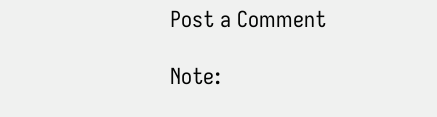Post a Comment

Note: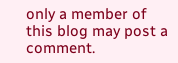only a member of this blog may post a comment.